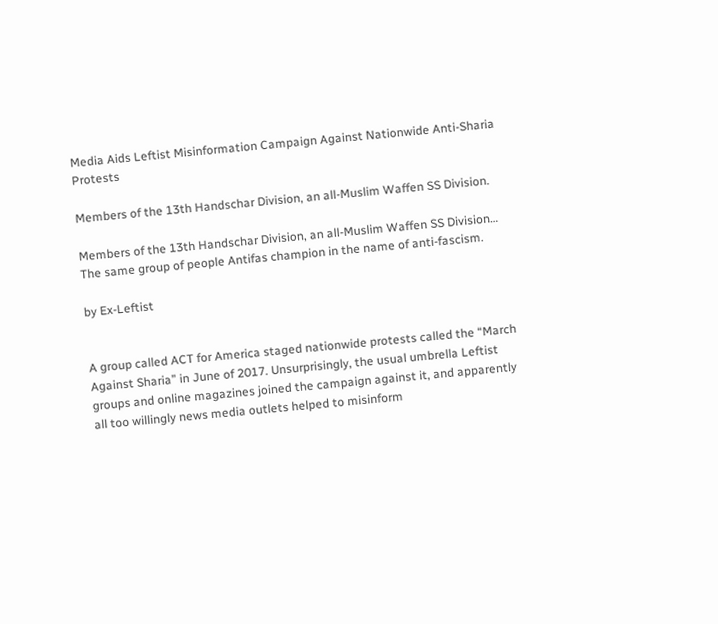Media Aids Leftist Misinformation Campaign Against Nationwide Anti-Sharia Protests

Members of the 13th Handschar Division, an all-Muslim Waffen SS Division.

Members of the 13th Handschar Division, an all-Muslim Waffen SS Division… The same group of people Antifas champion in the name of anti-fascism.

by Ex-Leftist


A group called ACT for America staged nationwide protests called the “March Against Sharia” in June of 2017. Unsurprisingly, the usual umbrella Leftist groups and online magazines joined the campaign against it, and apparently all too willingly news media outlets helped to misinform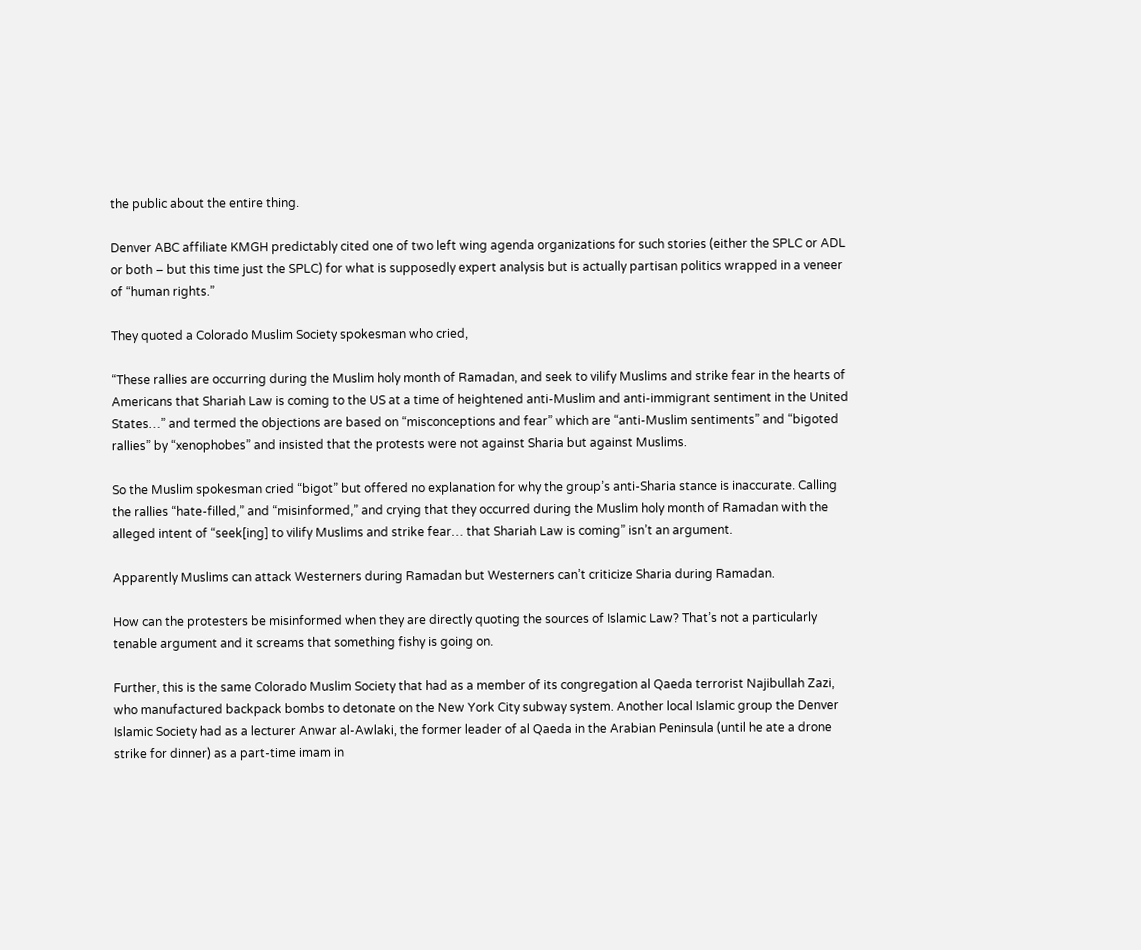the public about the entire thing.

Denver ABC affiliate KMGH predictably cited one of two left wing agenda organizations for such stories (either the SPLC or ADL or both – but this time just the SPLC) for what is supposedly expert analysis but is actually partisan politics wrapped in a veneer of “human rights.”

They quoted a Colorado Muslim Society spokesman who cried,

“These rallies are occurring during the Muslim holy month of Ramadan, and seek to vilify Muslims and strike fear in the hearts of Americans that Shariah Law is coming to the US at a time of heightened anti-Muslim and anti-immigrant sentiment in the United States…” and termed the objections are based on “misconceptions and fear” which are “anti-Muslim sentiments” and “bigoted rallies” by “xenophobes” and insisted that the protests were not against Sharia but against Muslims.

So the Muslim spokesman cried “bigot” but offered no explanation for why the group’s anti-Sharia stance is inaccurate. Calling the rallies “hate-filled,” and “misinformed,” and crying that they occurred during the Muslim holy month of Ramadan with the alleged intent of “seek[ing] to vilify Muslims and strike fear… that Shariah Law is coming” isn’t an argument.

Apparently Muslims can attack Westerners during Ramadan but Westerners can’t criticize Sharia during Ramadan.

How can the protesters be misinformed when they are directly quoting the sources of Islamic Law? That’s not a particularly tenable argument and it screams that something fishy is going on.

Further, this is the same Colorado Muslim Society that had as a member of its congregation al Qaeda terrorist Najibullah Zazi, who manufactured backpack bombs to detonate on the New York City subway system. Another local Islamic group the Denver Islamic Society had as a lecturer Anwar al-Awlaki, the former leader of al Qaeda in the Arabian Peninsula (until he ate a drone strike for dinner) as a part-time imam in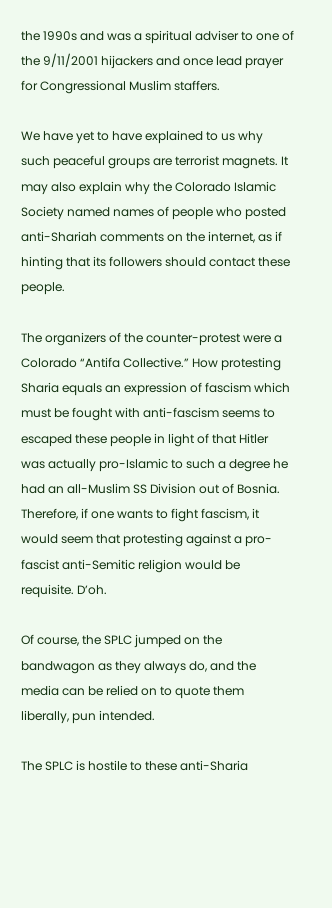the 1990s and was a spiritual adviser to one of the 9/11/2001 hijackers and once lead prayer for Congressional Muslim staffers.

We have yet to have explained to us why such peaceful groups are terrorist magnets. It may also explain why the Colorado Islamic Society named names of people who posted anti-Shariah comments on the internet, as if hinting that its followers should contact these people.

The organizers of the counter-protest were a Colorado “Antifa Collective.” How protesting Sharia equals an expression of fascism which must be fought with anti-fascism seems to escaped these people in light of that Hitler was actually pro-Islamic to such a degree he had an all-Muslim SS Division out of Bosnia. Therefore, if one wants to fight fascism, it would seem that protesting against a pro-fascist anti-Semitic religion would be requisite. D’oh.

Of course, the SPLC jumped on the bandwagon as they always do, and the media can be relied on to quote them liberally, pun intended.

The SPLC is hostile to these anti-Sharia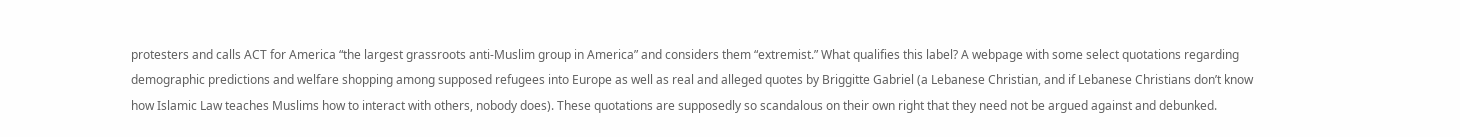protesters and calls ACT for America “the largest grassroots anti-Muslim group in America” and considers them “extremist.” What qualifies this label? A webpage with some select quotations regarding demographic predictions and welfare shopping among supposed refugees into Europe as well as real and alleged quotes by Briggitte Gabriel (a Lebanese Christian, and if Lebanese Christians don’t know how Islamic Law teaches Muslims how to interact with others, nobody does). These quotations are supposedly so scandalous on their own right that they need not be argued against and debunked.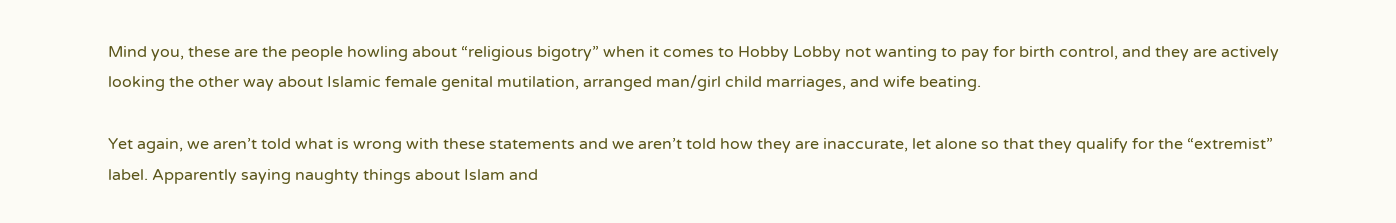Mind you, these are the people howling about “religious bigotry” when it comes to Hobby Lobby not wanting to pay for birth control, and they are actively looking the other way about Islamic female genital mutilation, arranged man/girl child marriages, and wife beating.

Yet again, we aren’t told what is wrong with these statements and we aren’t told how they are inaccurate, let alone so that they qualify for the “extremist” label. Apparently saying naughty things about Islam and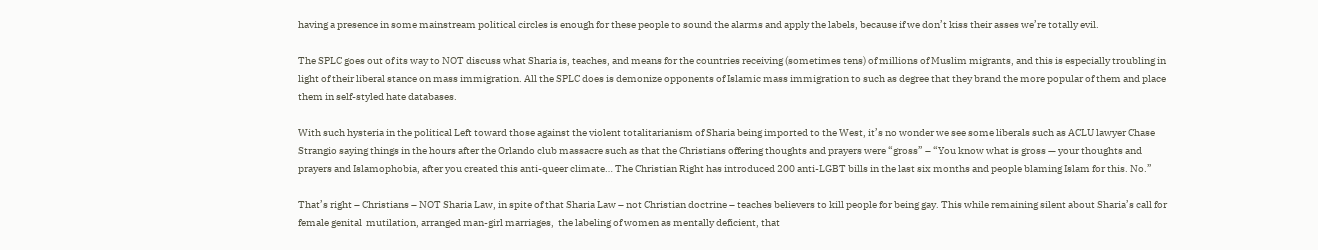having a presence in some mainstream political circles is enough for these people to sound the alarms and apply the labels, because if we don’t kiss their asses we’re totally evil.

The SPLC goes out of its way to NOT discuss what Sharia is, teaches, and means for the countries receiving (sometimes tens) of millions of Muslim migrants, and this is especially troubling in light of their liberal stance on mass immigration. All the SPLC does is demonize opponents of Islamic mass immigration to such as degree that they brand the more popular of them and place them in self-styled hate databases.

With such hysteria in the political Left toward those against the violent totalitarianism of Sharia being imported to the West, it’s no wonder we see some liberals such as ACLU lawyer Chase Strangio saying things in the hours after the Orlando club massacre such as that the Christians offering thoughts and prayers were “gross” – “You know what is gross — your thoughts and prayers and Islamophobia, after you created this anti-queer climate… The Christian Right has introduced 200 anti-LGBT bills in the last six months and people blaming Islam for this. No.”

That’s right – Christians – NOT Sharia Law, in spite of that Sharia Law – not Christian doctrine – teaches believers to kill people for being gay. This while remaining silent about Sharia’s call for female genital  mutilation, arranged man-girl marriages,  the labeling of women as mentally deficient, that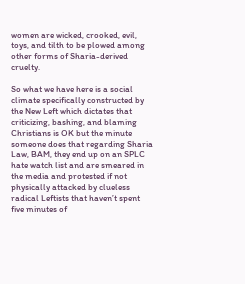women are wicked, crooked, evil, toys, and tilth to be plowed among other forms of Sharia-derived cruelty.

So what we have here is a social climate specifically constructed by the New Left which dictates that criticizing, bashing, and blaming Christians is OK but the minute someone does that regarding Sharia Law, BAM, they end up on an SPLC hate watch list and are smeared in the media and protested if not physically attacked by clueless radical Leftists that haven’t spent five minutes of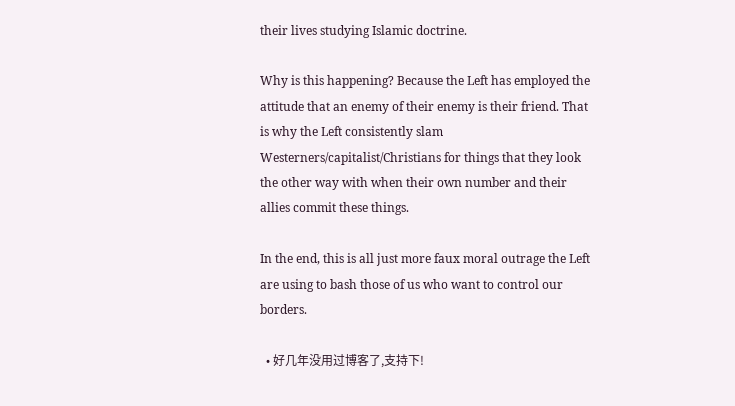their lives studying Islamic doctrine.

Why is this happening? Because the Left has employed the attitude that an enemy of their enemy is their friend. That is why the Left consistently slam Westerners/capitalist/Christians for things that they look the other way with when their own number and their allies commit these things.

In the end, this is all just more faux moral outrage the Left are using to bash those of us who want to control our borders.

  • 好几年没用过博客了,支持下!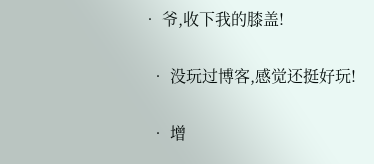• 爷,收下我的膝盖!

  • 没玩过博客,感觉还挺好玩!

  • 增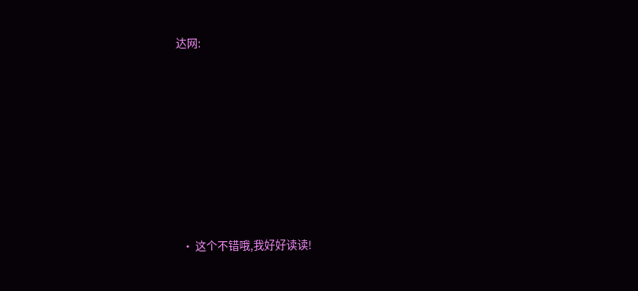达网:








  • 这个不错哦,我好好读读!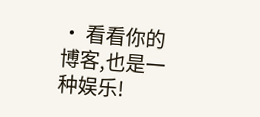• 看看你的博客,也是一种娱乐!